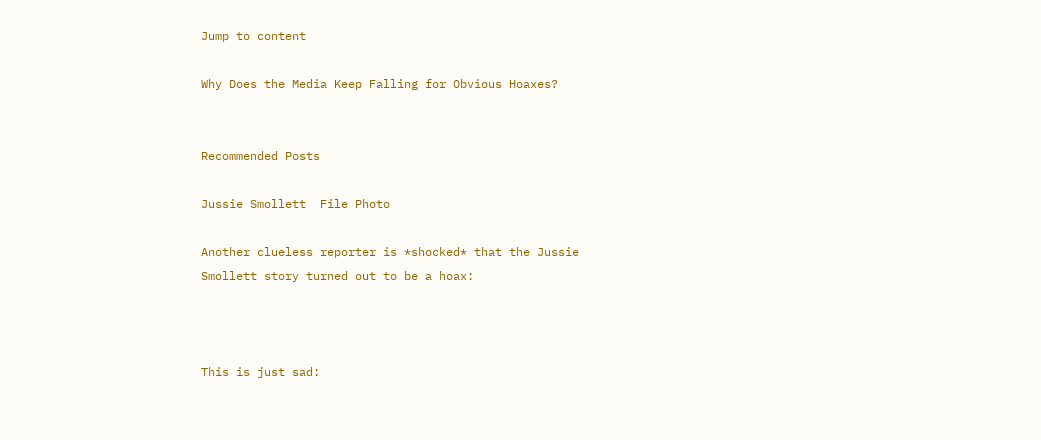Jump to content

Why Does the Media Keep Falling for Obvious Hoaxes?


Recommended Posts

Jussie Smollett  File Photo

Another clueless reporter is *shocked* that the Jussie Smollett story turned out to be a hoax:



This is just sad: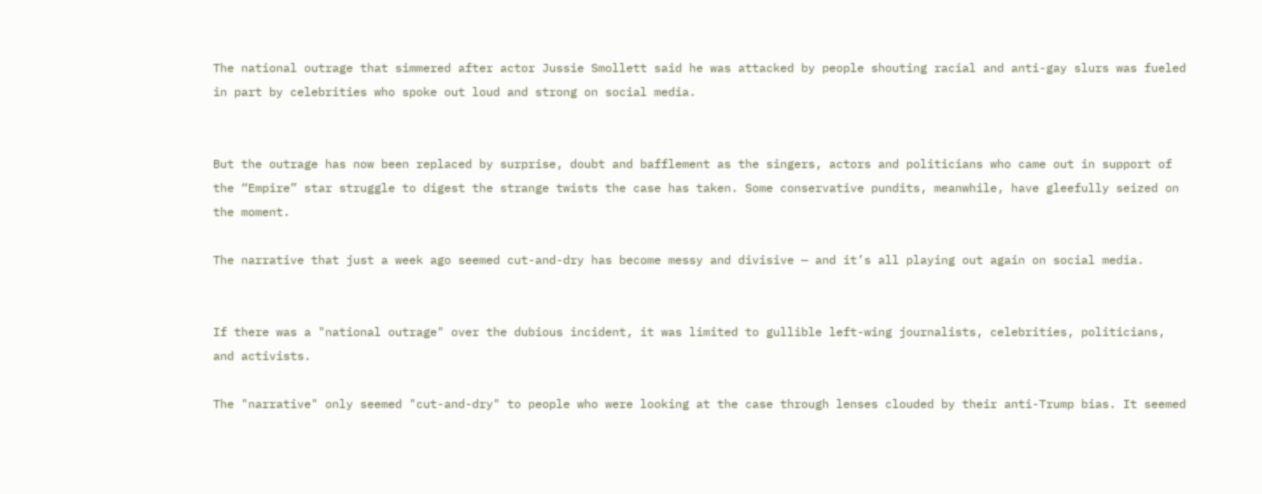The national outrage that simmered after actor Jussie Smollett said he was attacked by people shouting racial and anti-gay slurs was fueled in part by celebrities who spoke out loud and strong on social media.


But the outrage has now been replaced by surprise, doubt and bafflement as the singers, actors and politicians who came out in support of the “Empire” star struggle to digest the strange twists the case has taken. Some conservative pundits, meanwhile, have gleefully seized on the moment.

The narrative that just a week ago seemed cut-and-dry has become messy and divisive — and it’s all playing out again on social media.


If there was a "national outrage" over the dubious incident, it was limited to gullible left-wing journalists, celebrities, politicians, and activists.

The "narrative" only seemed "cut-and-dry" to people who were looking at the case through lenses clouded by their anti-Trump bias. It seemed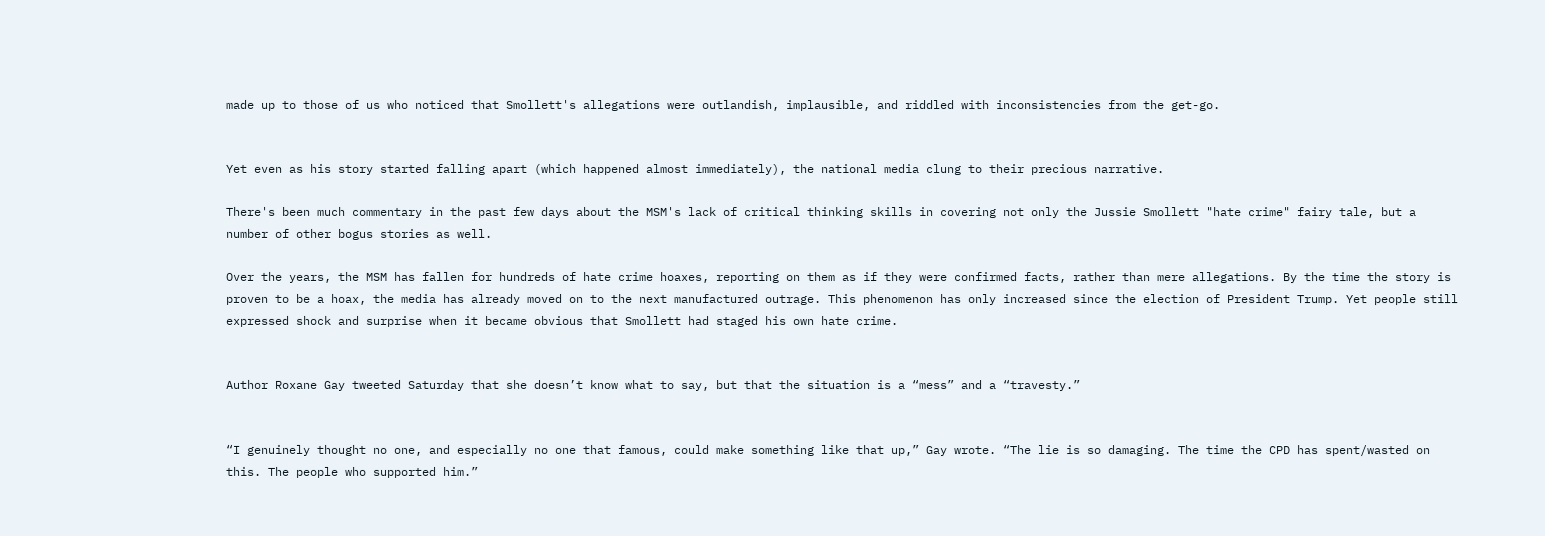made up to those of us who noticed that Smollett's allegations were outlandish, implausible, and riddled with inconsistencies from the get-go.


Yet even as his story started falling apart (which happened almost immediately), the national media clung to their precious narrative.

There's been much commentary in the past few days about the MSM's lack of critical thinking skills in covering not only the Jussie Smollett "hate crime" fairy tale, but a number of other bogus stories as well.

Over the years, the MSM has fallen for hundreds of hate crime hoaxes, reporting on them as if they were confirmed facts, rather than mere allegations. By the time the story is proven to be a hoax, the media has already moved on to the next manufactured outrage. This phenomenon has only increased since the election of President Trump. Yet people still expressed shock and surprise when it became obvious that Smollett had staged his own hate crime.


Author Roxane Gay tweeted Saturday that she doesn’t know what to say, but that the situation is a “mess” and a “travesty.”


“I genuinely thought no one, and especially no one that famous, could make something like that up,” Gay wrote. “The lie is so damaging. The time the CPD has spent/wasted on this. The people who supported him.”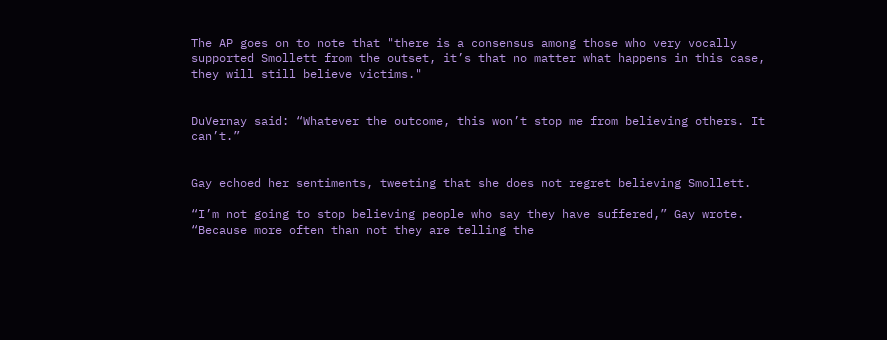The AP goes on to note that "there is a consensus among those who very vocally supported Smollett from the outset, it’s that no matter what happens in this case, they will still believe victims."


DuVernay said: “Whatever the outcome, this won’t stop me from believing others. It can’t.”


Gay echoed her sentiments, tweeting that she does not regret believing Smollett.

“I’m not going to stop believing people who say they have suffered,” Gay wrote. “Because more often than not they are telling the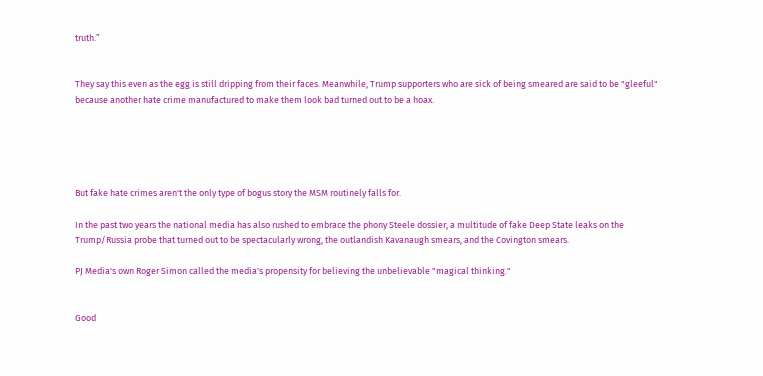truth.”


They say this even as the egg is still dripping from their faces. Meanwhile, Trump supporters who are sick of being smeared are said to be "gleeful" because another hate crime manufactured to make them look bad turned out to be a hoax.





But fake hate crimes aren't the only type of bogus story the MSM routinely falls for.

In the past two years the national media has also rushed to embrace the phony Steele dossier, a multitude of fake Deep State leaks on the Trump/Russia probe that turned out to be spectacularly wrong, the outlandish Kavanaugh smears, and the Covington smears.

PJ Media's own Roger Simon called the media's propensity for believing the unbelievable "magical thinking."


Good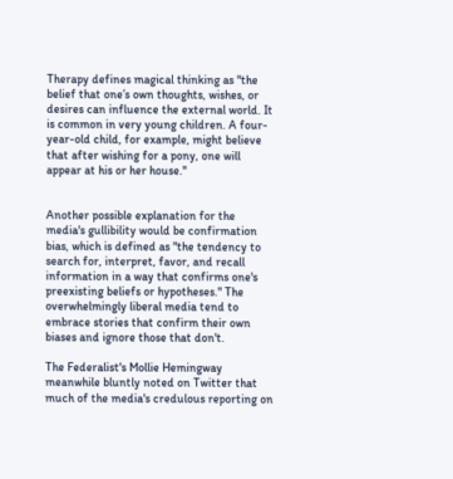Therapy defines magical thinking as "the belief that one’s own thoughts, wishes, or desires can influence the external world. It is common in very young children. A four-year-old child, for example, might believe that after wishing for a pony, one will appear at his or her house."


Another possible explanation for the media's gullibility would be confirmation bias, which is defined as "the tendency to search for, interpret, favor, and recall information in a way that confirms one's preexisting beliefs or hypotheses." The overwhelmingly liberal media tend to embrace stories that confirm their own biases and ignore those that don't.

The Federalist's Mollie Hemingway meanwhile bluntly noted on Twitter that much of the media's credulous reporting on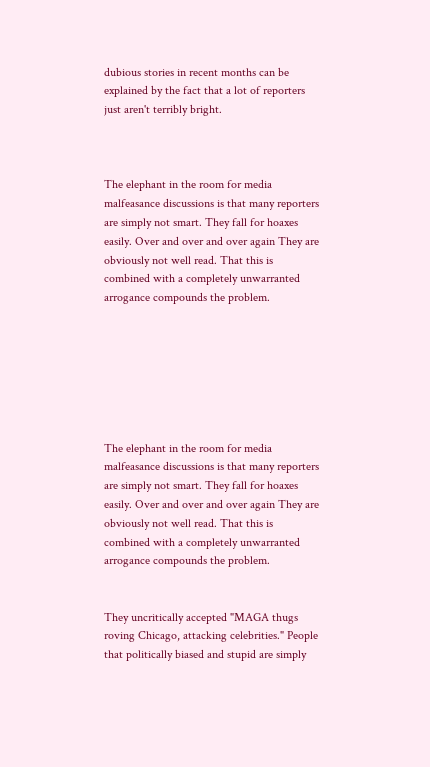dubious stories in recent months can be explained by the fact that a lot of reporters just aren't terribly bright.



The elephant in the room for media malfeasance discussions is that many reporters are simply not smart. They fall for hoaxes easily. Over and over and over again They are obviously not well read. That this is combined with a completely unwarranted arrogance compounds the problem.







The elephant in the room for media malfeasance discussions is that many reporters are simply not smart. They fall for hoaxes easily. Over and over and over again They are obviously not well read. That this is combined with a completely unwarranted arrogance compounds the problem.


They uncritically accepted "MAGA thugs roving Chicago, attacking celebrities." People that politically biased and stupid are simply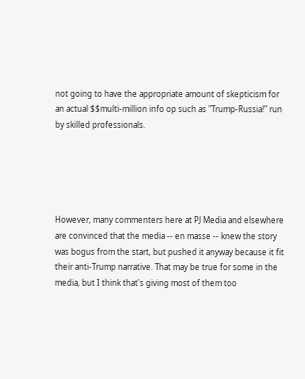not going to have the appropriate amount of skepticism for an actual $$multi-million info op such as "Trump-Russia!" run by skilled professionals.





However, many commenters here at PJ Media and elsewhere are convinced that the media -- en masse -- knew the story was bogus from the start, but pushed it anyway because it fit their anti-Trump narrative. That may be true for some in the media, but I think that's giving most of them too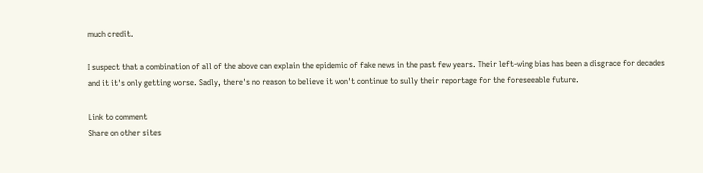much credit.

I suspect that a combination of all of the above can explain the epidemic of fake news in the past few years. Their left-wing bias has been a disgrace for decades and it it's only getting worse. Sadly, there's no reason to believe it won't continue to sully their reportage for the foreseeable future.

Link to comment
Share on other sites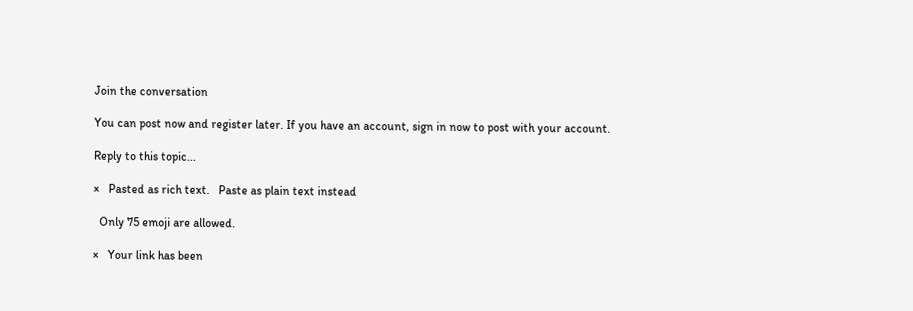Join the conversation

You can post now and register later. If you have an account, sign in now to post with your account.

Reply to this topic...

×   Pasted as rich text.   Paste as plain text instead

  Only 75 emoji are allowed.

×   Your link has been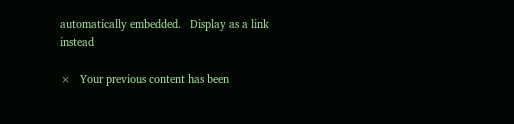automatically embedded.   Display as a link instead

×   Your previous content has been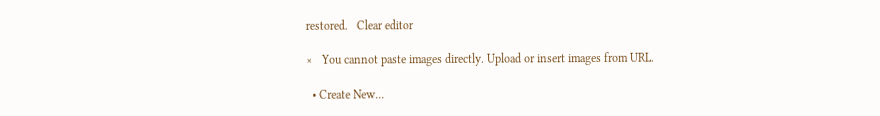restored.   Clear editor

×   You cannot paste images directly. Upload or insert images from URL.

  • Create New...